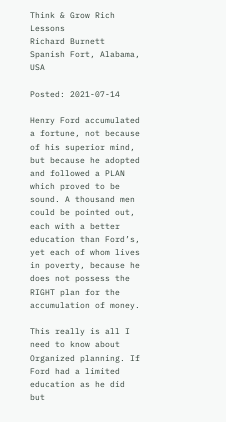Think & Grow Rich Lessons
Richard Burnett Spanish Fort, Alabama, USA

Posted: 2021-07-14

Henry Ford accumulated a fortune, not because of his superior mind, but because he adopted and followed a PLAN which proved to be sound. A thousand men could be pointed out, each with a better education than Ford’s, yet each of whom lives in poverty, because he does not possess the RIGHT plan for the accumulation of money.

This really is all I need to know about Organized planning. If Ford had a limited education as he did but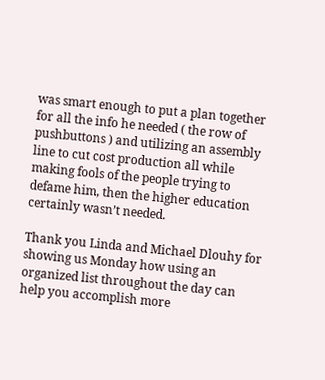was smart enough to put a plan together for all the info he needed ( the row of pushbuttons ) and utilizing an assembly line to cut cost production all while making fools of the people trying to defame him, then the higher education certainly wasn’t needed.

Thank you Linda and Michael Dlouhy for showing us Monday how using an organized list throughout the day can help you accomplish more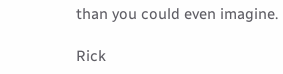than you could even imagine.

Rick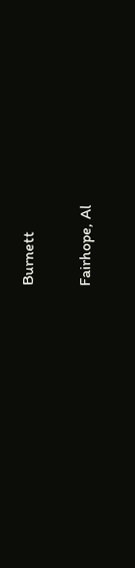Burnett

Fairhope, Al